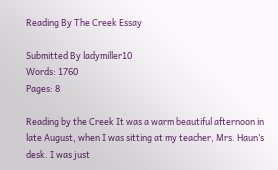Reading By The Creek Essay

Submitted By ladymiller10
Words: 1760
Pages: 8

Reading by the Creek It was a warm beautiful afternoon in late August, when I was sitting at my teacher, Mrs. Haun’s desk. I was just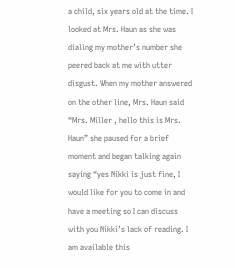a child, six years old at the time. I looked at Mrs. Haun as she was dialing my mother’s number she peered back at me with utter disgust. When my mother answered on the other line, Mrs. Haun said “Mrs. Miller , hello this is Mrs. Haun” she paused for a brief moment and began talking again saying “yes Nikki is just fine, I would like for you to come in and have a meeting so I can discuss with you Nikki’s lack of reading. I am available this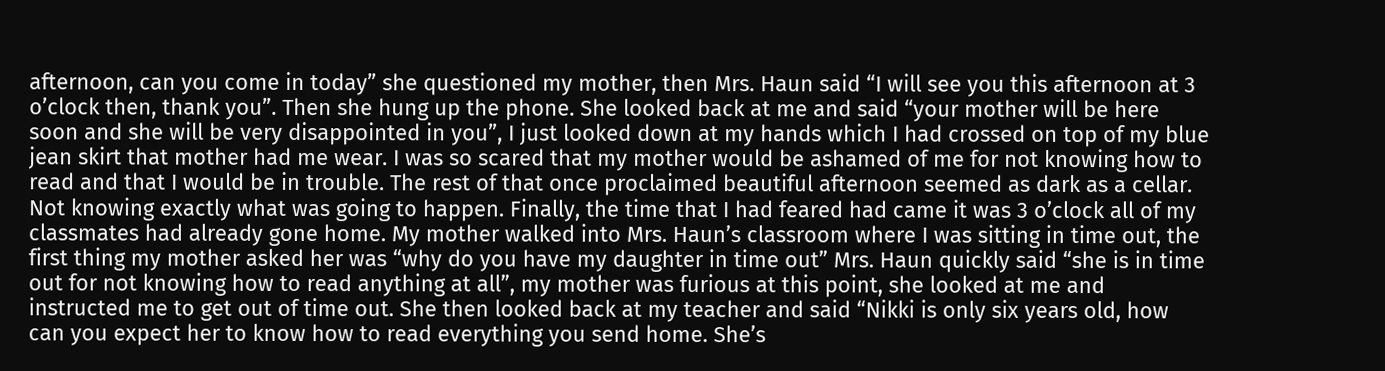afternoon, can you come in today” she questioned my mother, then Mrs. Haun said “I will see you this afternoon at 3 o’clock then, thank you”. Then she hung up the phone. She looked back at me and said “your mother will be here soon and she will be very disappointed in you”, I just looked down at my hands which I had crossed on top of my blue jean skirt that mother had me wear. I was so scared that my mother would be ashamed of me for not knowing how to read and that I would be in trouble. The rest of that once proclaimed beautiful afternoon seemed as dark as a cellar. Not knowing exactly what was going to happen. Finally, the time that I had feared had came it was 3 o’clock all of my classmates had already gone home. My mother walked into Mrs. Haun’s classroom where I was sitting in time out, the first thing my mother asked her was “why do you have my daughter in time out” Mrs. Haun quickly said “she is in time out for not knowing how to read anything at all”, my mother was furious at this point, she looked at me and instructed me to get out of time out. She then looked back at my teacher and said “Nikki is only six years old, how can you expect her to know how to read everything you send home. She’s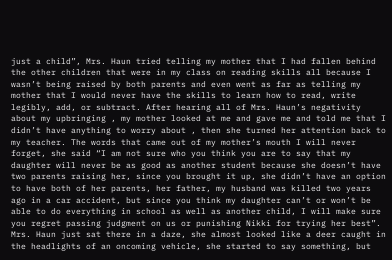just a child”, Mrs. Haun tried telling my mother that I had fallen behind the other children that were in my class on reading skills all because I wasn’t being raised by both parents and even went as far as telling my mother that I would never have the skills to learn how to read, write legibly, add, or subtract. After hearing all of Mrs. Haun’s negativity about my upbringing , my mother looked at me and gave me and told me that I didn’t have anything to worry about , then she turned her attention back to my teacher. The words that came out of my mother’s mouth I will never forget, she said “I am not sure who you think you are to say that my daughter will never be as good as another student because she doesn’t have two parents raising her, since you brought it up, she didn’t have an option to have both of her parents, her father, my husband was killed two years ago in a car accident, but since you think my daughter can’t or won’t be able to do everything in school as well as another child, I will make sure you regret passing judgment on us or punishing Nikki for trying her best”. Mrs. Haun just sat there in a daze, she almost looked like a deer caught in the headlights of an oncoming vehicle, she started to say something, but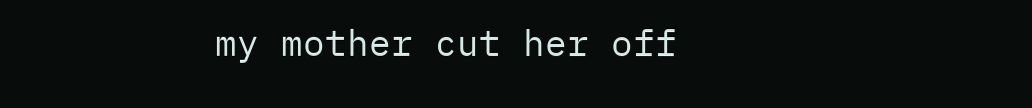my mother cut her off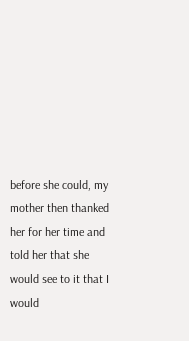before she could, my mother then thanked her for her time and told her that she would see to it that I would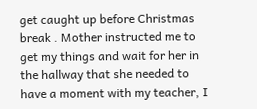get caught up before Christmas break . Mother instructed me to get my things and wait for her in the hallway that she needed to have a moment with my teacher, I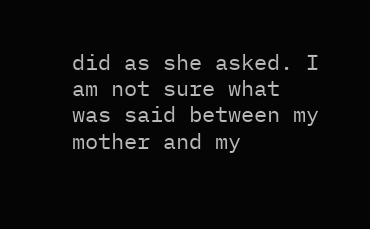did as she asked. I am not sure what was said between my mother and my